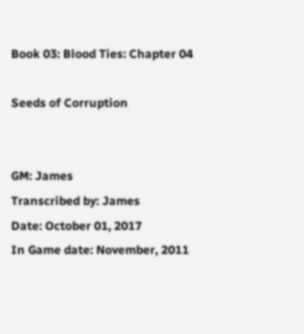Book 03: Blood Ties: Chapter 04

Seeds of Corruption


GM: James
Transcribed by: James
Date: October 01, 2017
In Game date: November, 2011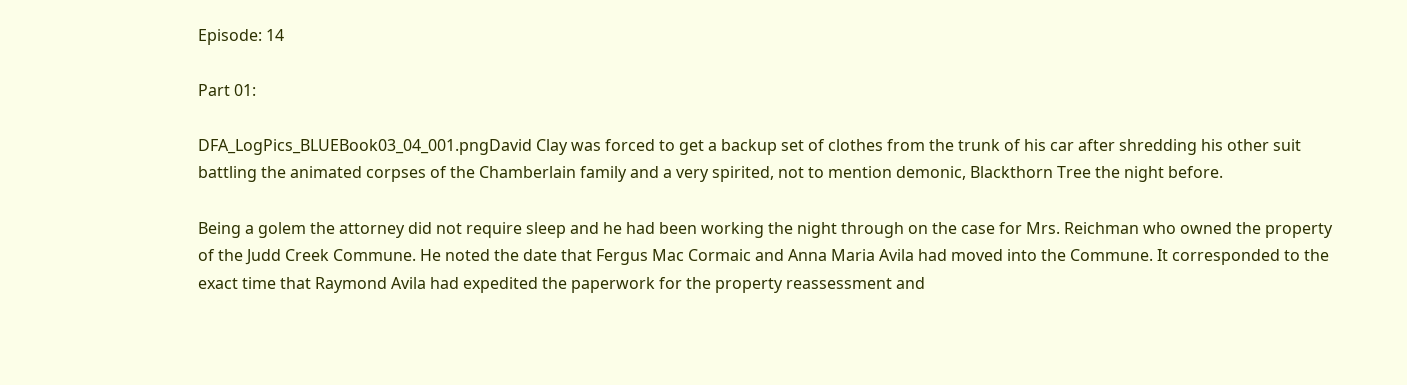Episode: 14

Part 01:

DFA_LogPics_BLUEBook03_04_001.pngDavid Clay was forced to get a backup set of clothes from the trunk of his car after shredding his other suit battling the animated corpses of the Chamberlain family and a very spirited, not to mention demonic, Blackthorn Tree the night before.

Being a golem the attorney did not require sleep and he had been working the night through on the case for Mrs. Reichman who owned the property of the Judd Creek Commune. He noted the date that Fergus Mac Cormaic and Anna Maria Avila had moved into the Commune. It corresponded to the exact time that Raymond Avila had expedited the paperwork for the property reassessment and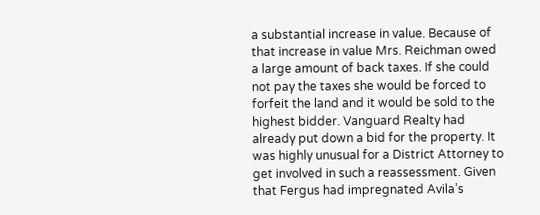a substantial increase in value. Because of that increase in value Mrs. Reichman owed a large amount of back taxes. If she could not pay the taxes she would be forced to forfeit the land and it would be sold to the highest bidder. Vanguard Realty had already put down a bid for the property. It was highly unusual for a District Attorney to get involved in such a reassessment. Given that Fergus had impregnated Avila’s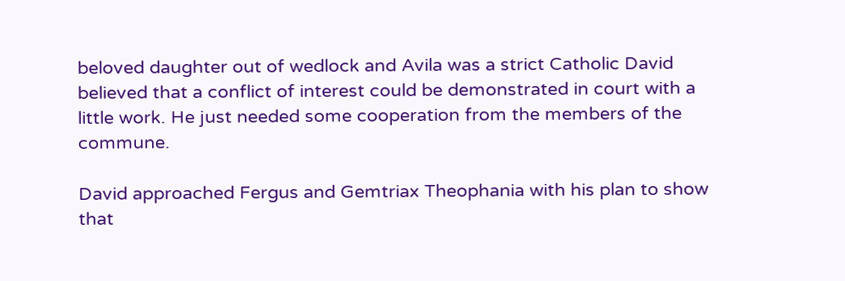beloved daughter out of wedlock and Avila was a strict Catholic David believed that a conflict of interest could be demonstrated in court with a little work. He just needed some cooperation from the members of the commune.

David approached Fergus and Gemtriax Theophania with his plan to show that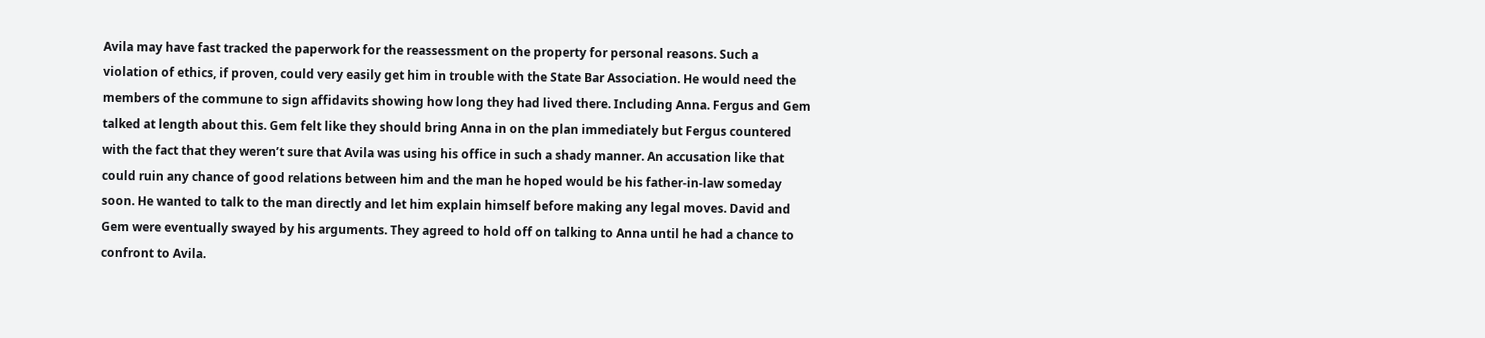Avila may have fast tracked the paperwork for the reassessment on the property for personal reasons. Such a violation of ethics, if proven, could very easily get him in trouble with the State Bar Association. He would need the members of the commune to sign affidavits showing how long they had lived there. Including Anna. Fergus and Gem talked at length about this. Gem felt like they should bring Anna in on the plan immediately but Fergus countered with the fact that they weren’t sure that Avila was using his office in such a shady manner. An accusation like that could ruin any chance of good relations between him and the man he hoped would be his father-in-law someday soon. He wanted to talk to the man directly and let him explain himself before making any legal moves. David and Gem were eventually swayed by his arguments. They agreed to hold off on talking to Anna until he had a chance to confront to Avila.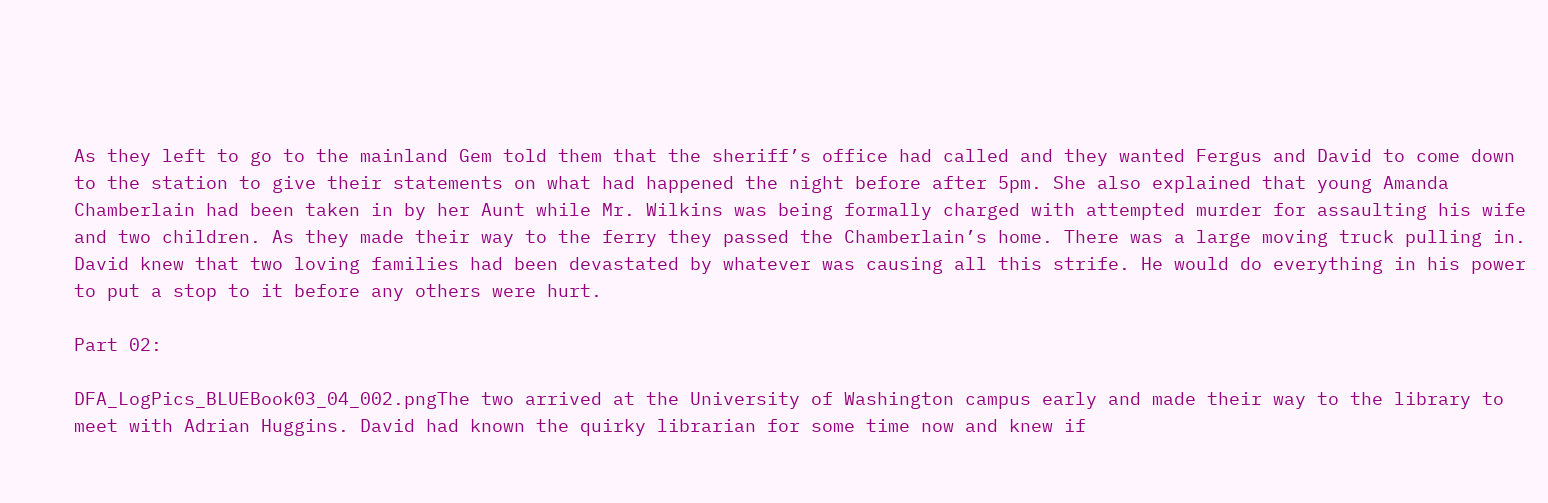As they left to go to the mainland Gem told them that the sheriff’s office had called and they wanted Fergus and David to come down to the station to give their statements on what had happened the night before after 5pm. She also explained that young Amanda Chamberlain had been taken in by her Aunt while Mr. Wilkins was being formally charged with attempted murder for assaulting his wife and two children. As they made their way to the ferry they passed the Chamberlain’s home. There was a large moving truck pulling in. David knew that two loving families had been devastated by whatever was causing all this strife. He would do everything in his power to put a stop to it before any others were hurt.

Part 02:

DFA_LogPics_BLUEBook03_04_002.pngThe two arrived at the University of Washington campus early and made their way to the library to meet with Adrian Huggins. David had known the quirky librarian for some time now and knew if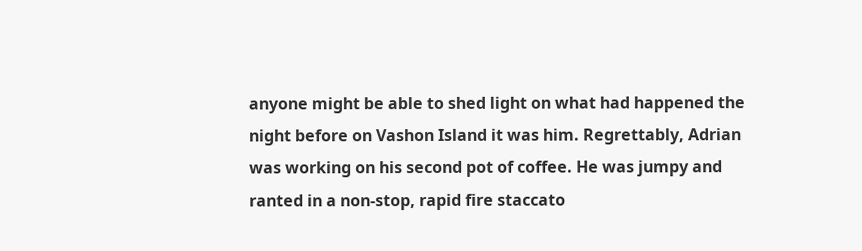anyone might be able to shed light on what had happened the night before on Vashon Island it was him. Regrettably, Adrian was working on his second pot of coffee. He was jumpy and ranted in a non-stop, rapid fire staccato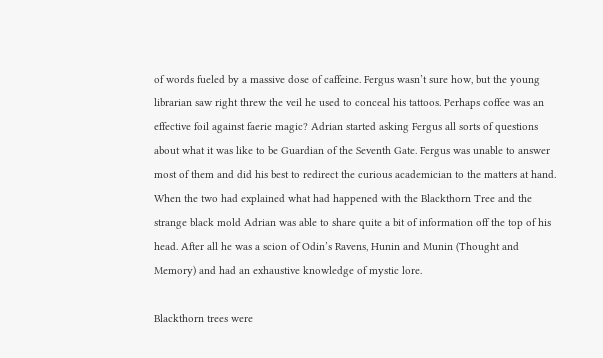of words fueled by a massive dose of caffeine. Fergus wasn’t sure how, but the young librarian saw right threw the veil he used to conceal his tattoos. Perhaps coffee was an effective foil against faerie magic? Adrian started asking Fergus all sorts of questions about what it was like to be Guardian of the Seventh Gate. Fergus was unable to answer most of them and did his best to redirect the curious academician to the matters at hand. When the two had explained what had happened with the Blackthorn Tree and the strange black mold Adrian was able to share quite a bit of information off the top of his head. After all he was a scion of Odin’s Ravens, Hunin and Munin (Thought and Memory) and had an exhaustive knowledge of mystic lore.

Blackthorn trees were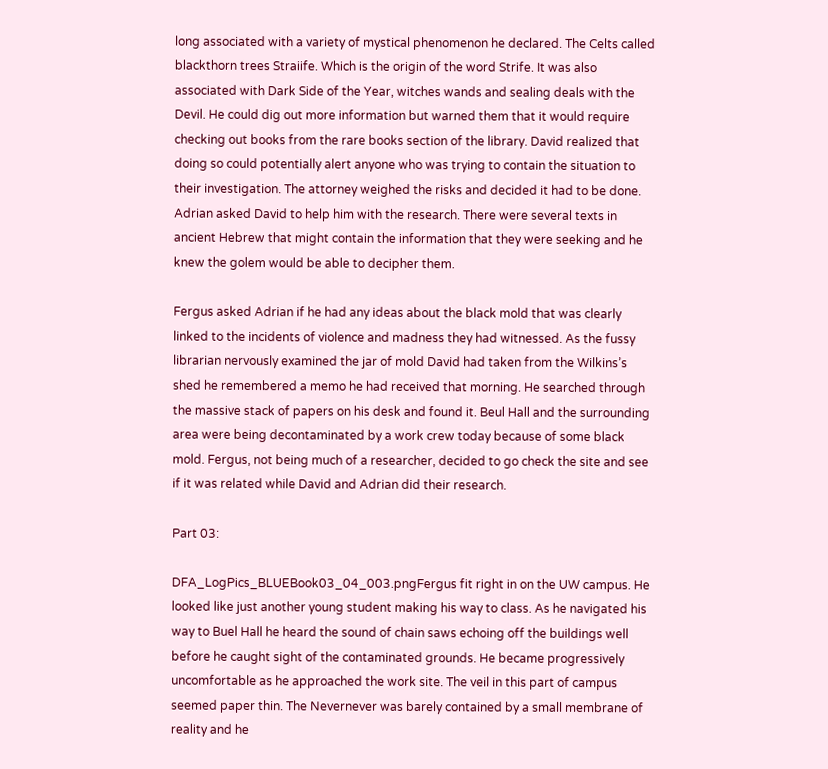long associated with a variety of mystical phenomenon he declared. The Celts called blackthorn trees Straiife. Which is the origin of the word Strife. It was also associated with Dark Side of the Year, witches wands and sealing deals with the Devil. He could dig out more information but warned them that it would require checking out books from the rare books section of the library. David realized that doing so could potentially alert anyone who was trying to contain the situation to their investigation. The attorney weighed the risks and decided it had to be done. Adrian asked David to help him with the research. There were several texts in ancient Hebrew that might contain the information that they were seeking and he knew the golem would be able to decipher them.

Fergus asked Adrian if he had any ideas about the black mold that was clearly linked to the incidents of violence and madness they had witnessed. As the fussy librarian nervously examined the jar of mold David had taken from the Wilkins’s shed he remembered a memo he had received that morning. He searched through the massive stack of papers on his desk and found it. Beul Hall and the surrounding area were being decontaminated by a work crew today because of some black mold. Fergus, not being much of a researcher, decided to go check the site and see if it was related while David and Adrian did their research.

Part 03:

DFA_LogPics_BLUEBook03_04_003.pngFergus fit right in on the UW campus. He looked like just another young student making his way to class. As he navigated his way to Buel Hall he heard the sound of chain saws echoing off the buildings well before he caught sight of the contaminated grounds. He became progressively uncomfortable as he approached the work site. The veil in this part of campus seemed paper thin. The Nevernever was barely contained by a small membrane of reality and he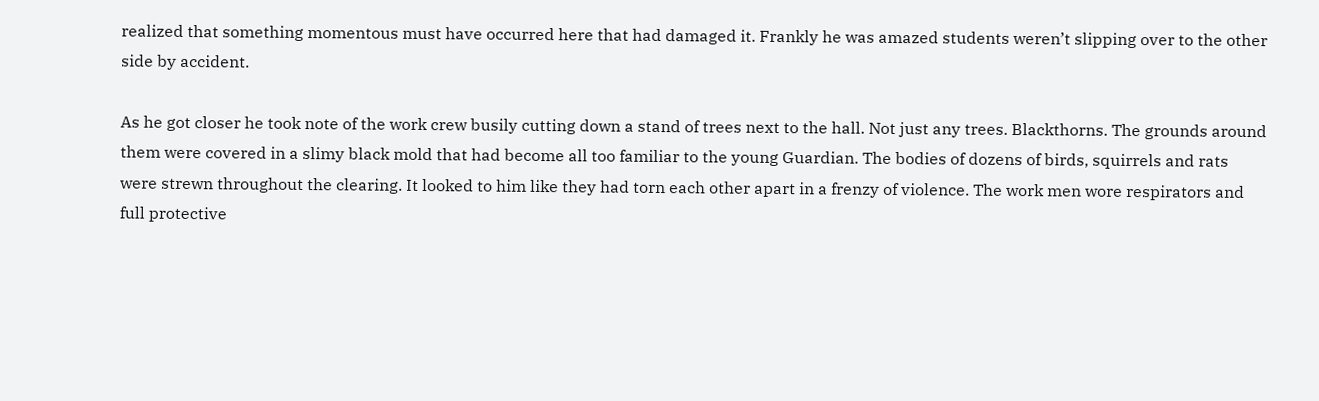realized that something momentous must have occurred here that had damaged it. Frankly he was amazed students weren’t slipping over to the other side by accident.

As he got closer he took note of the work crew busily cutting down a stand of trees next to the hall. Not just any trees. Blackthorns. The grounds around them were covered in a slimy black mold that had become all too familiar to the young Guardian. The bodies of dozens of birds, squirrels and rats were strewn throughout the clearing. It looked to him like they had torn each other apart in a frenzy of violence. The work men wore respirators and full protective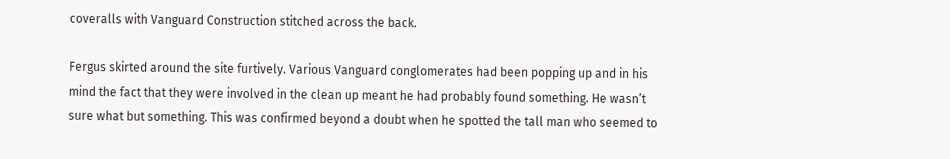coveralls with Vanguard Construction stitched across the back.

Fergus skirted around the site furtively. Various Vanguard conglomerates had been popping up and in his mind the fact that they were involved in the clean up meant he had probably found something. He wasn’t sure what but something. This was confirmed beyond a doubt when he spotted the tall man who seemed to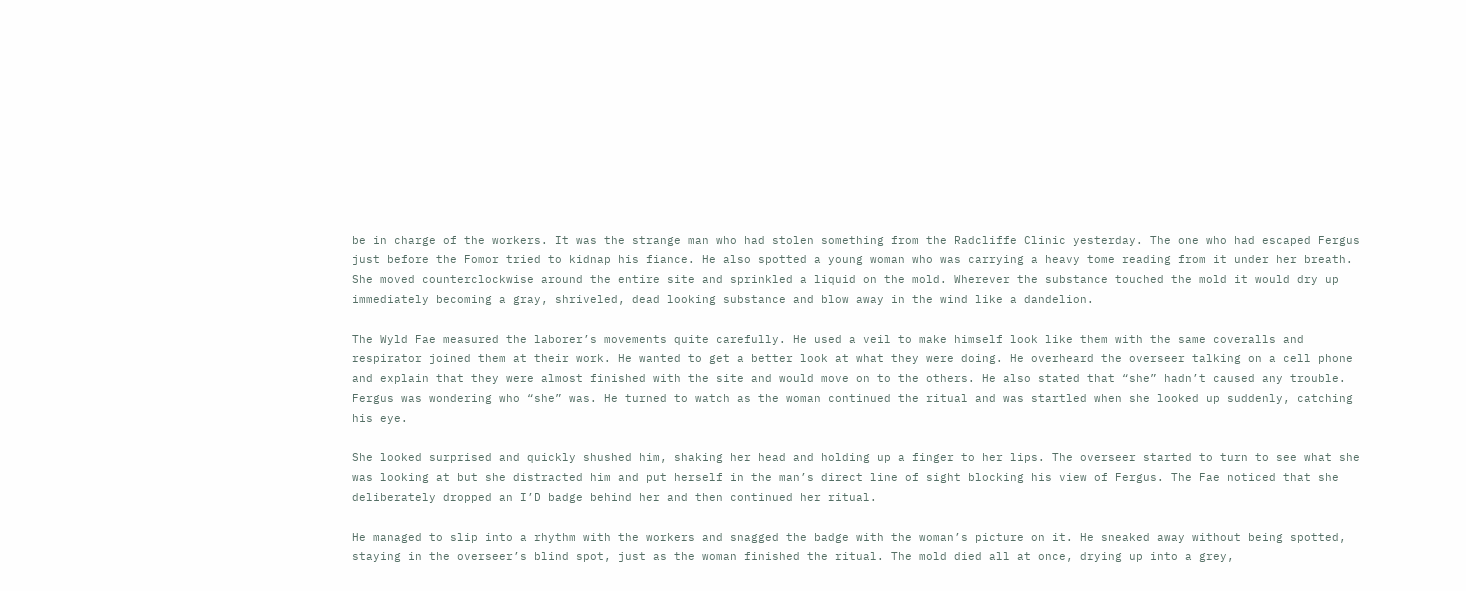be in charge of the workers. It was the strange man who had stolen something from the Radcliffe Clinic yesterday. The one who had escaped Fergus just before the Fomor tried to kidnap his fiance. He also spotted a young woman who was carrying a heavy tome reading from it under her breath. She moved counterclockwise around the entire site and sprinkled a liquid on the mold. Wherever the substance touched the mold it would dry up immediately becoming a gray, shriveled, dead looking substance and blow away in the wind like a dandelion.

The Wyld Fae measured the laborer’s movements quite carefully. He used a veil to make himself look like them with the same coveralls and respirator joined them at their work. He wanted to get a better look at what they were doing. He overheard the overseer talking on a cell phone and explain that they were almost finished with the site and would move on to the others. He also stated that “she” hadn’t caused any trouble. Fergus was wondering who “she” was. He turned to watch as the woman continued the ritual and was startled when she looked up suddenly, catching his eye.

She looked surprised and quickly shushed him, shaking her head and holding up a finger to her lips. The overseer started to turn to see what she was looking at but she distracted him and put herself in the man’s direct line of sight blocking his view of Fergus. The Fae noticed that she deliberately dropped an I’D badge behind her and then continued her ritual.

He managed to slip into a rhythm with the workers and snagged the badge with the woman’s picture on it. He sneaked away without being spotted, staying in the overseer’s blind spot, just as the woman finished the ritual. The mold died all at once, drying up into a grey,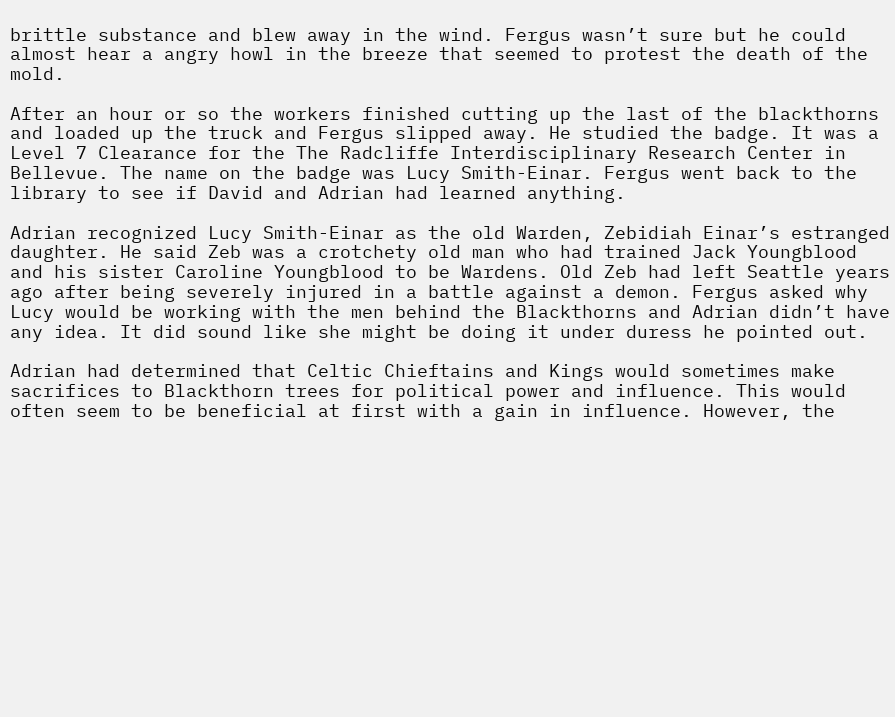brittle substance and blew away in the wind. Fergus wasn’t sure but he could almost hear a angry howl in the breeze that seemed to protest the death of the mold.

After an hour or so the workers finished cutting up the last of the blackthorns and loaded up the truck and Fergus slipped away. He studied the badge. It was a Level 7 Clearance for the The Radcliffe Interdisciplinary Research Center in Bellevue. The name on the badge was Lucy Smith-Einar. Fergus went back to the library to see if David and Adrian had learned anything.

Adrian recognized Lucy Smith-Einar as the old Warden, Zebidiah Einar’s estranged daughter. He said Zeb was a crotchety old man who had trained Jack Youngblood and his sister Caroline Youngblood to be Wardens. Old Zeb had left Seattle years ago after being severely injured in a battle against a demon. Fergus asked why Lucy would be working with the men behind the Blackthorns and Adrian didn’t have any idea. It did sound like she might be doing it under duress he pointed out.

Adrian had determined that Celtic Chieftains and Kings would sometimes make sacrifices to Blackthorn trees for political power and influence. This would often seem to be beneficial at first with a gain in influence. However, the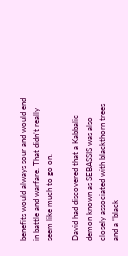benefits would always sour and would end in battle and warfare. That didn’t really seem like much to go on.

David had discovered that a Kabbalic demon known as SEBASSIS was also closely associated with blackthorn trees and a “black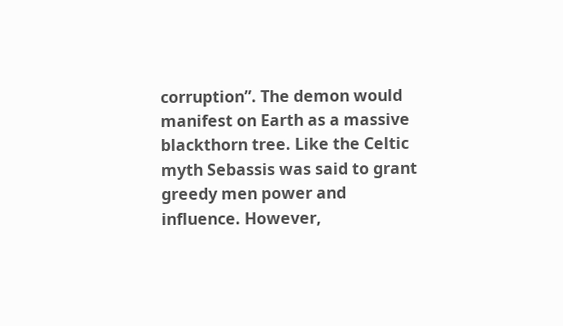corruption”. The demon would manifest on Earth as a massive blackthorn tree. Like the Celtic myth Sebassis was said to grant greedy men power and influence. However,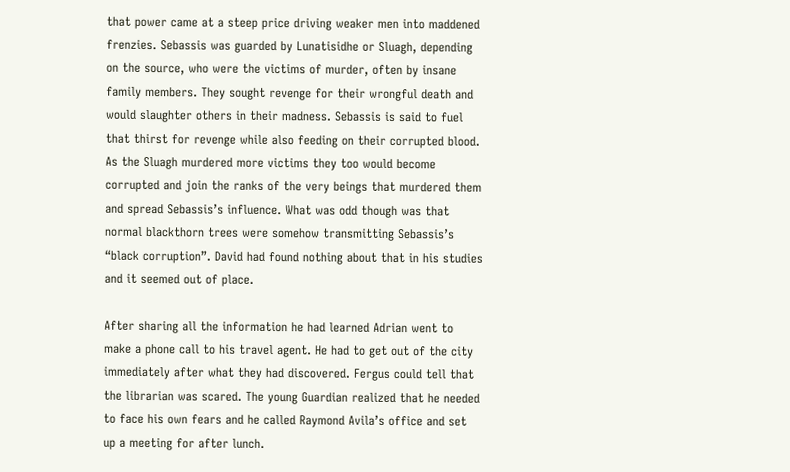that power came at a steep price driving weaker men into maddened frenzies. Sebassis was guarded by Lunatisidhe or Sluagh, depending on the source, who were the victims of murder, often by insane family members. They sought revenge for their wrongful death and would slaughter others in their madness. Sebassis is said to fuel that thirst for revenge while also feeding on their corrupted blood. As the Sluagh murdered more victims they too would become corrupted and join the ranks of the very beings that murdered them and spread Sebassis’s influence. What was odd though was that normal blackthorn trees were somehow transmitting Sebassis’s “black corruption”. David had found nothing about that in his studies and it seemed out of place.

After sharing all the information he had learned Adrian went to make a phone call to his travel agent. He had to get out of the city immediately after what they had discovered. Fergus could tell that the librarian was scared. The young Guardian realized that he needed to face his own fears and he called Raymond Avila’s office and set up a meeting for after lunch.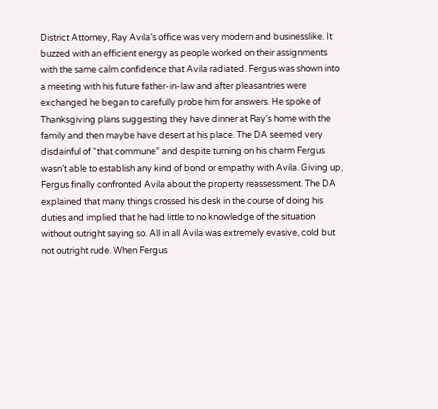District Attorney, Ray Avila’s office was very modern and businesslike. It buzzed with an efficient energy as people worked on their assignments with the same calm confidence that Avila radiated. Fergus was shown into a meeting with his future father-in-law and after pleasantries were exchanged he began to carefully probe him for answers. He spoke of Thanksgiving plans suggesting they have dinner at Ray’s home with the family and then maybe have desert at his place. The DA seemed very disdainful of “that commune” and despite turning on his charm Fergus wasn’t able to establish any kind of bond or empathy with Avila. Giving up, Fergus finally confronted Avila about the property reassessment. The DA explained that many things crossed his desk in the course of doing his duties and implied that he had little to no knowledge of the situation without outright saying so. All in all Avila was extremely evasive, cold but not outright rude. When Fergus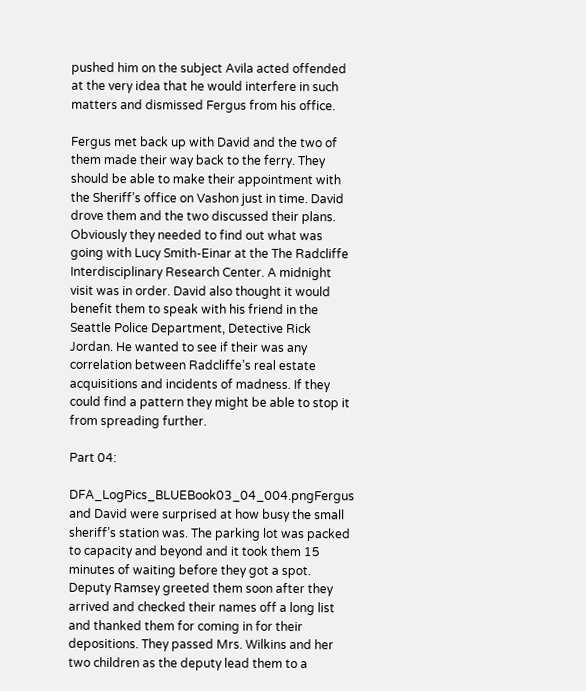pushed him on the subject Avila acted offended at the very idea that he would interfere in such matters and dismissed Fergus from his office.

Fergus met back up with David and the two of them made their way back to the ferry. They should be able to make their appointment with the Sheriff’s office on Vashon just in time. David drove them and the two discussed their plans. Obviously they needed to find out what was going with Lucy Smith-Einar at the The Radcliffe Interdisciplinary Research Center. A midnight visit was in order. David also thought it would benefit them to speak with his friend in the Seattle Police Department, Detective Rick Jordan. He wanted to see if their was any correlation between Radcliffe’s real estate acquisitions and incidents of madness. If they could find a pattern they might be able to stop it from spreading further.

Part 04:

DFA_LogPics_BLUEBook03_04_004.pngFergus and David were surprised at how busy the small sheriff’s station was. The parking lot was packed to capacity and beyond and it took them 15 minutes of waiting before they got a spot. Deputy Ramsey greeted them soon after they arrived and checked their names off a long list and thanked them for coming in for their depositions. They passed Mrs. Wilkins and her two children as the deputy lead them to a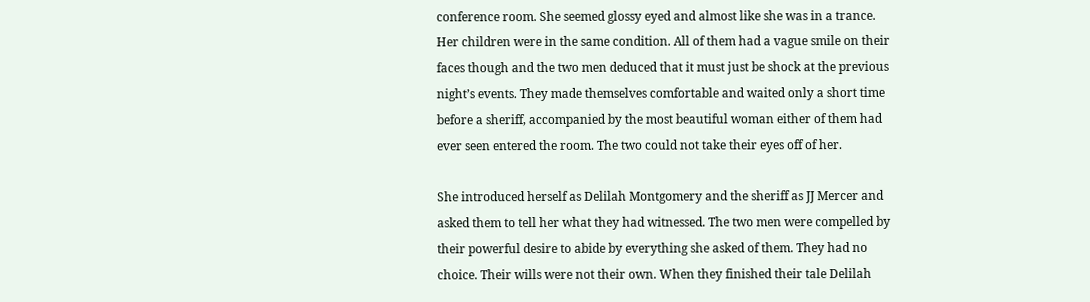conference room. She seemed glossy eyed and almost like she was in a trance. Her children were in the same condition. All of them had a vague smile on their faces though and the two men deduced that it must just be shock at the previous night’s events. They made themselves comfortable and waited only a short time before a sheriff, accompanied by the most beautiful woman either of them had ever seen entered the room. The two could not take their eyes off of her.

She introduced herself as Delilah Montgomery and the sheriff as JJ Mercer and asked them to tell her what they had witnessed. The two men were compelled by their powerful desire to abide by everything she asked of them. They had no choice. Their wills were not their own. When they finished their tale Delilah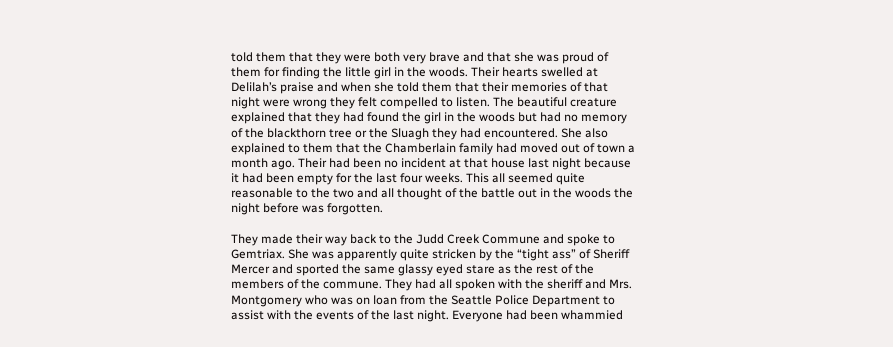told them that they were both very brave and that she was proud of them for finding the little girl in the woods. Their hearts swelled at Delilah’s praise and when she told them that their memories of that night were wrong they felt compelled to listen. The beautiful creature explained that they had found the girl in the woods but had no memory of the blackthorn tree or the Sluagh they had encountered. She also explained to them that the Chamberlain family had moved out of town a month ago. Their had been no incident at that house last night because it had been empty for the last four weeks. This all seemed quite reasonable to the two and all thought of the battle out in the woods the night before was forgotten.

They made their way back to the Judd Creek Commune and spoke to Gemtriax. She was apparently quite stricken by the “tight ass” of Sheriff Mercer and sported the same glassy eyed stare as the rest of the members of the commune. They had all spoken with the sheriff and Mrs. Montgomery who was on loan from the Seattle Police Department to assist with the events of the last night. Everyone had been whammied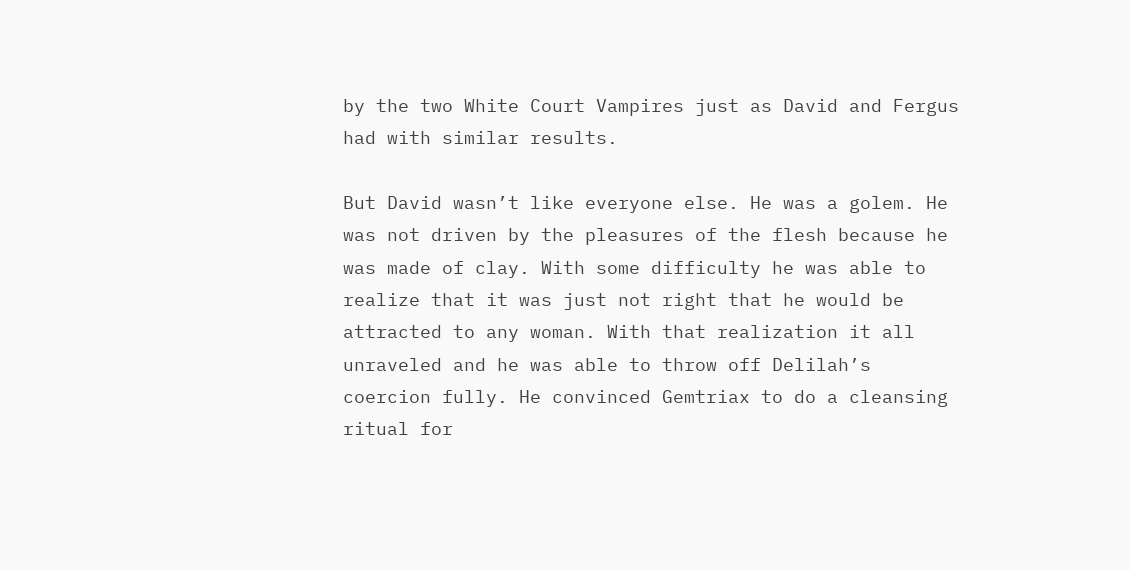by the two White Court Vampires just as David and Fergus had with similar results.

But David wasn’t like everyone else. He was a golem. He was not driven by the pleasures of the flesh because he was made of clay. With some difficulty he was able to realize that it was just not right that he would be attracted to any woman. With that realization it all unraveled and he was able to throw off Delilah’s coercion fully. He convinced Gemtriax to do a cleansing ritual for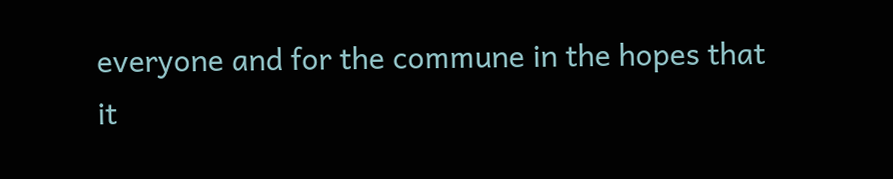everyone and for the commune in the hopes that it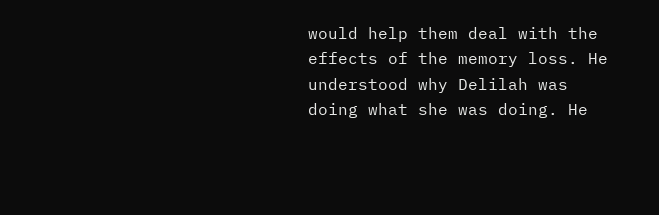would help them deal with the effects of the memory loss. He understood why Delilah was doing what she was doing. He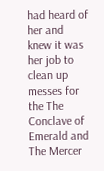had heard of her and knew it was her job to clean up messes for the The Conclave of Emerald and The Mercer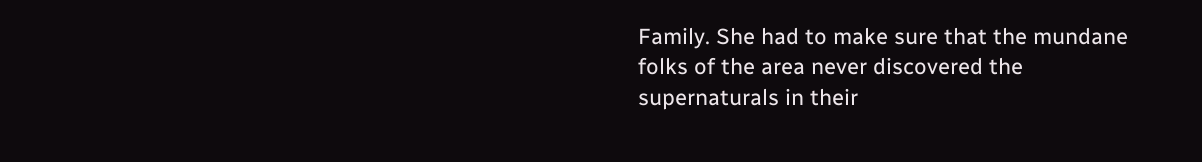Family. She had to make sure that the mundane folks of the area never discovered the supernaturals in their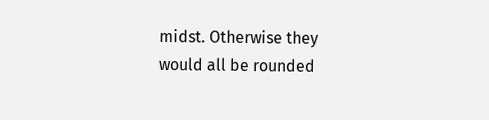midst. Otherwise they would all be rounded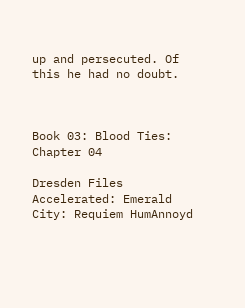up and persecuted. Of this he had no doubt.



Book 03: Blood Ties: Chapter 04

Dresden Files Accelerated: Emerald City: Requiem HumAnnoyd